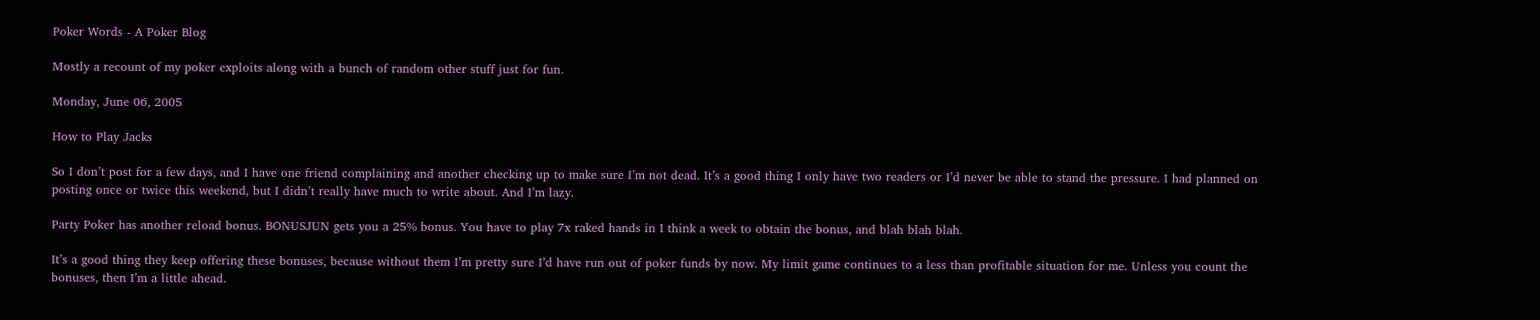Poker Words - A Poker Blog

Mostly a recount of my poker exploits along with a bunch of random other stuff just for fun.

Monday, June 06, 2005

How to Play Jacks

So I don’t post for a few days, and I have one friend complaining and another checking up to make sure I’m not dead. It’s a good thing I only have two readers or I’d never be able to stand the pressure. I had planned on posting once or twice this weekend, but I didn’t really have much to write about. And I’m lazy.

Party Poker has another reload bonus. BONUSJUN gets you a 25% bonus. You have to play 7x raked hands in I think a week to obtain the bonus, and blah blah blah.

It’s a good thing they keep offering these bonuses, because without them I’m pretty sure I’d have run out of poker funds by now. My limit game continues to a less than profitable situation for me. Unless you count the bonuses, then I’m a little ahead.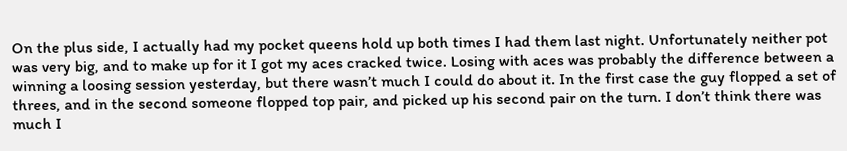On the plus side, I actually had my pocket queens hold up both times I had them last night. Unfortunately neither pot was very big, and to make up for it I got my aces cracked twice. Losing with aces was probably the difference between a winning a loosing session yesterday, but there wasn’t much I could do about it. In the first case the guy flopped a set of threes, and in the second someone flopped top pair, and picked up his second pair on the turn. I don’t think there was much I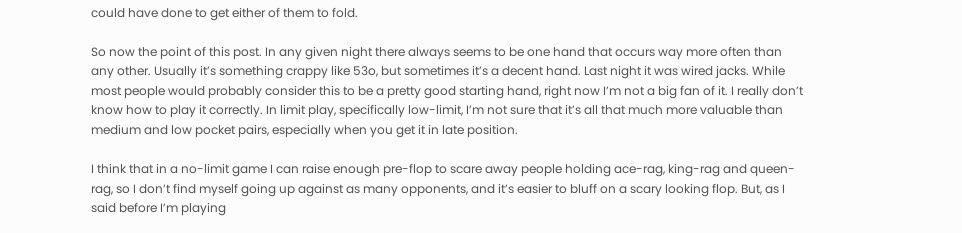could have done to get either of them to fold.

So now the point of this post. In any given night there always seems to be one hand that occurs way more often than any other. Usually it’s something crappy like 53o, but sometimes it’s a decent hand. Last night it was wired jacks. While most people would probably consider this to be a pretty good starting hand, right now I’m not a big fan of it. I really don’t know how to play it correctly. In limit play, specifically low-limit, I’m not sure that it’s all that much more valuable than medium and low pocket pairs, especially when you get it in late position.

I think that in a no-limit game I can raise enough pre-flop to scare away people holding ace-rag, king-rag and queen-rag, so I don’t find myself going up against as many opponents, and it’s easier to bluff on a scary looking flop. But, as I said before I’m playing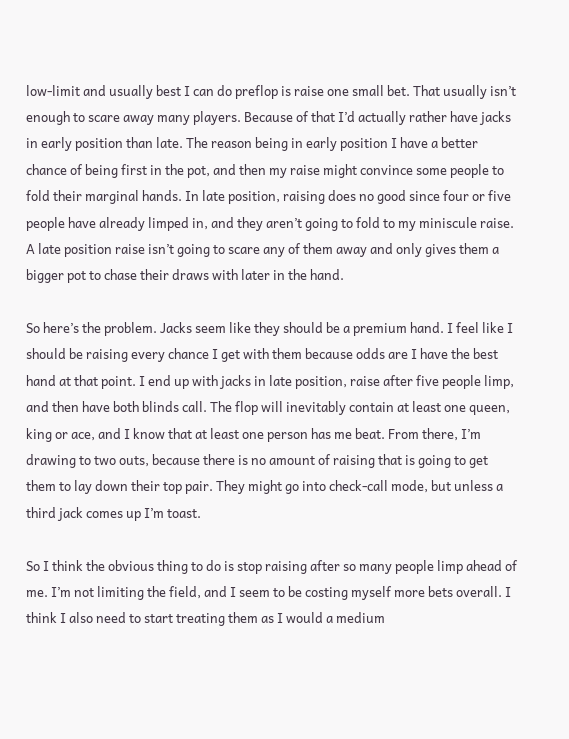low-limit and usually best I can do preflop is raise one small bet. That usually isn’t enough to scare away many players. Because of that I’d actually rather have jacks in early position than late. The reason being in early position I have a better chance of being first in the pot, and then my raise might convince some people to fold their marginal hands. In late position, raising does no good since four or five people have already limped in, and they aren’t going to fold to my miniscule raise. A late position raise isn’t going to scare any of them away and only gives them a bigger pot to chase their draws with later in the hand.

So here’s the problem. Jacks seem like they should be a premium hand. I feel like I should be raising every chance I get with them because odds are I have the best hand at that point. I end up with jacks in late position, raise after five people limp, and then have both blinds call. The flop will inevitably contain at least one queen, king or ace, and I know that at least one person has me beat. From there, I’m drawing to two outs, because there is no amount of raising that is going to get them to lay down their top pair. They might go into check-call mode, but unless a third jack comes up I’m toast.

So I think the obvious thing to do is stop raising after so many people limp ahead of me. I’m not limiting the field, and I seem to be costing myself more bets overall. I think I also need to start treating them as I would a medium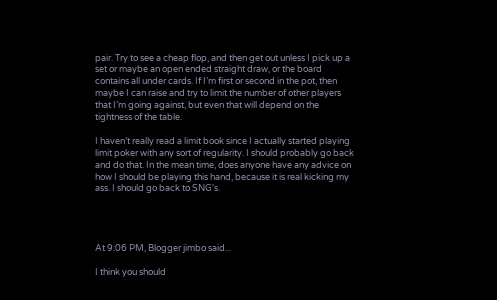pair. Try to see a cheap flop, and then get out unless I pick up a set or maybe an open ended straight draw, or the board contains all under cards. If I’m first or second in the pot, then maybe I can raise and try to limit the number of other players that I’m going against, but even that will depend on the tightness of the table.

I haven’t really read a limit book since I actually started playing limit poker with any sort of regularity. I should probably go back and do that. In the mean time, does anyone have any advice on how I should be playing this hand, because it is real kicking my ass. I should go back to SNG's.




At 9:06 PM, Blogger jimbo said...

I think you should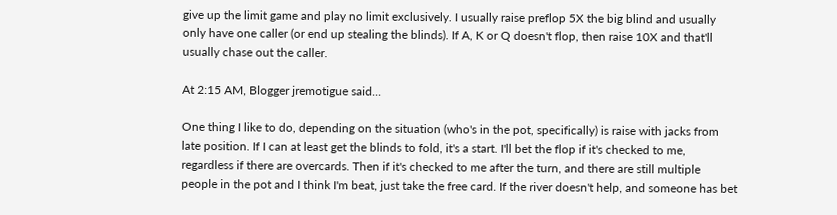give up the limit game and play no limit exclusively. I usually raise preflop 5X the big blind and usually only have one caller (or end up stealing the blinds). If A, K or Q doesn't flop, then raise 10X and that'll usually chase out the caller.

At 2:15 AM, Blogger jremotigue said...

One thing I like to do, depending on the situation (who's in the pot, specifically) is raise with jacks from late position. If I can at least get the blinds to fold, it's a start. I'll bet the flop if it's checked to me, regardless if there are overcards. Then if it's checked to me after the turn, and there are still multiple people in the pot and I think I'm beat, just take the free card. If the river doesn't help, and someone has bet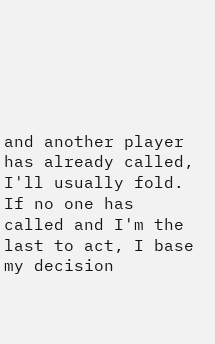and another player has already called, I'll usually fold. If no one has called and I'm the last to act, I base my decision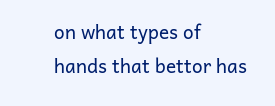on what types of hands that bettor has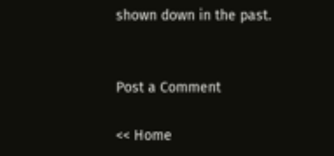shown down in the past.


Post a Comment

<< Home